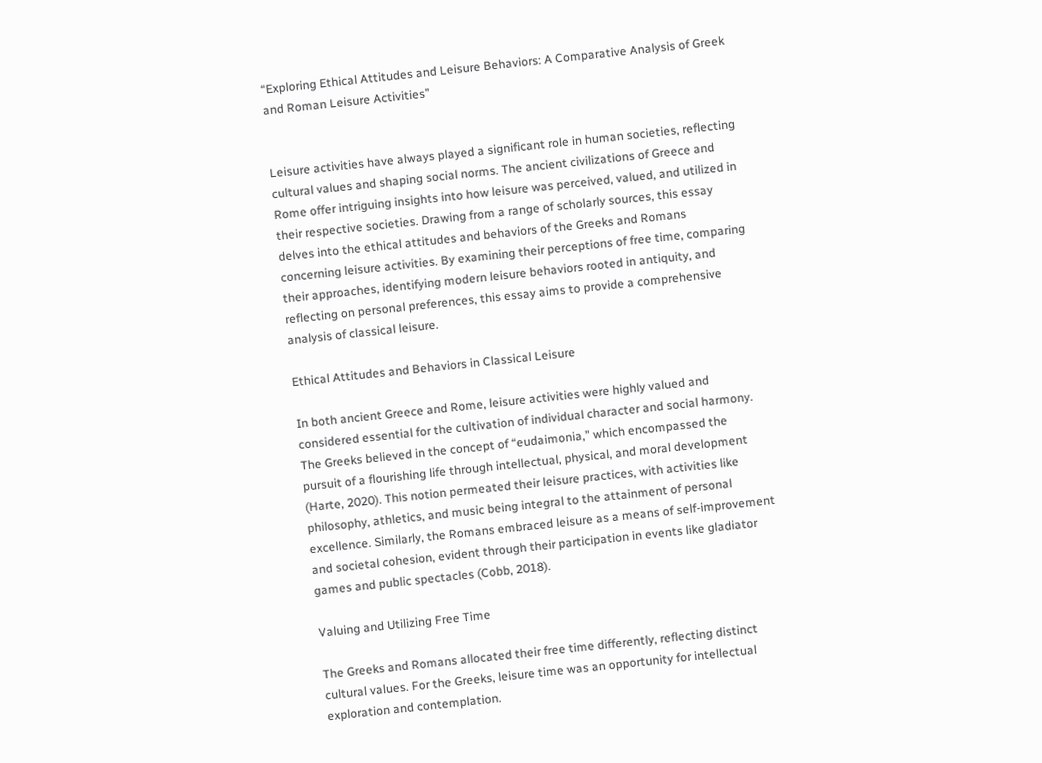“Exploring Ethical Attitudes and Leisure Behaviors: A Comparative Analysis of Greek and Roman Leisure Activities”


Leisure activities have always played a significant role in human societies, reflecting cultural values and shaping social norms. The ancient civilizations of Greece and Rome offer intriguing insights into how leisure was perceived, valued, and utilized in their respective societies. Drawing from a range of scholarly sources, this essay delves into the ethical attitudes and behaviors of the Greeks and Romans concerning leisure activities. By examining their perceptions of free time, comparing their approaches, identifying modern leisure behaviors rooted in antiquity, and reflecting on personal preferences, this essay aims to provide a comprehensive analysis of classical leisure.

Ethical Attitudes and Behaviors in Classical Leisure

In both ancient Greece and Rome, leisure activities were highly valued and considered essential for the cultivation of individual character and social harmony. The Greeks believed in the concept of “eudaimonia,” which encompassed the pursuit of a flourishing life through intellectual, physical, and moral development (Harte, 2020). This notion permeated their leisure practices, with activities like philosophy, athletics, and music being integral to the attainment of personal excellence. Similarly, the Romans embraced leisure as a means of self-improvement and societal cohesion, evident through their participation in events like gladiator games and public spectacles (Cobb, 2018).

Valuing and Utilizing Free Time

The Greeks and Romans allocated their free time differently, reflecting distinct cultural values. For the Greeks, leisure time was an opportunity for intellectual exploration and contemplation.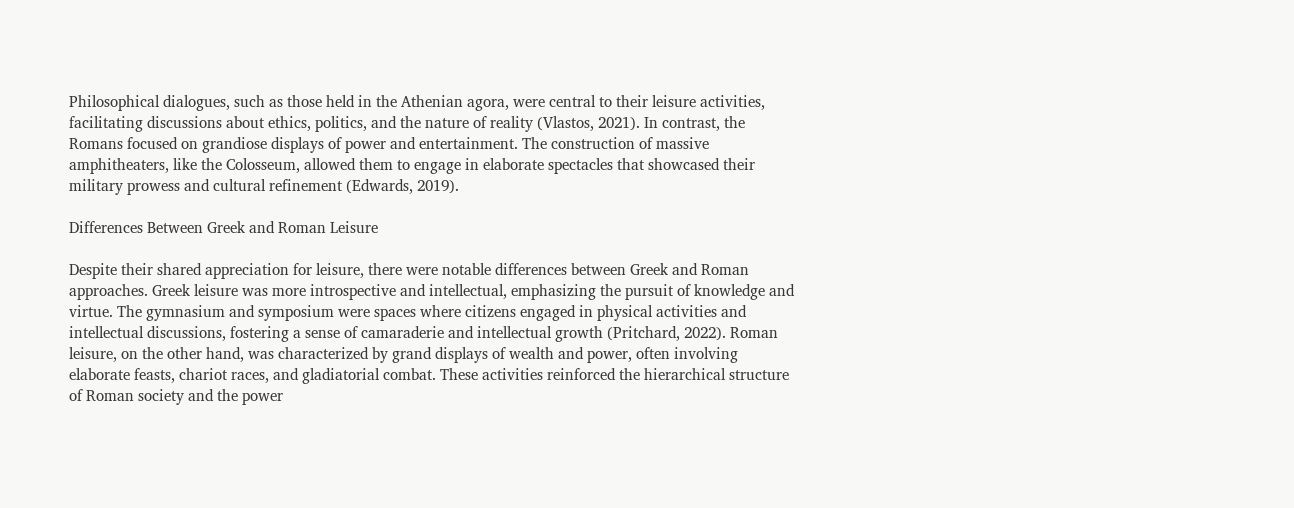Philosophical dialogues, such as those held in the Athenian agora, were central to their leisure activities, facilitating discussions about ethics, politics, and the nature of reality (Vlastos, 2021). In contrast, the Romans focused on grandiose displays of power and entertainment. The construction of massive amphitheaters, like the Colosseum, allowed them to engage in elaborate spectacles that showcased their military prowess and cultural refinement (Edwards, 2019).

Differences Between Greek and Roman Leisure

Despite their shared appreciation for leisure, there were notable differences between Greek and Roman approaches. Greek leisure was more introspective and intellectual, emphasizing the pursuit of knowledge and virtue. The gymnasium and symposium were spaces where citizens engaged in physical activities and intellectual discussions, fostering a sense of camaraderie and intellectual growth (Pritchard, 2022). Roman leisure, on the other hand, was characterized by grand displays of wealth and power, often involving elaborate feasts, chariot races, and gladiatorial combat. These activities reinforced the hierarchical structure of Roman society and the power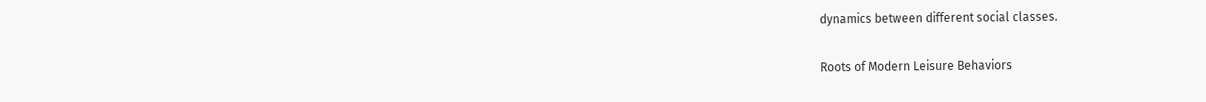dynamics between different social classes.

Roots of Modern Leisure Behaviors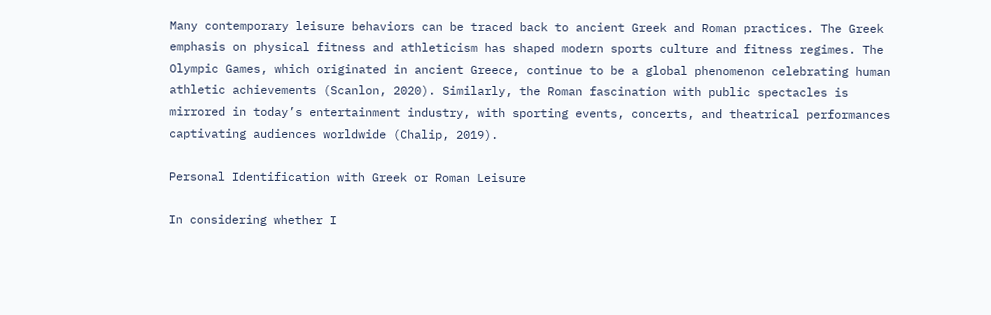Many contemporary leisure behaviors can be traced back to ancient Greek and Roman practices. The Greek emphasis on physical fitness and athleticism has shaped modern sports culture and fitness regimes. The Olympic Games, which originated in ancient Greece, continue to be a global phenomenon celebrating human athletic achievements (Scanlon, 2020). Similarly, the Roman fascination with public spectacles is mirrored in today’s entertainment industry, with sporting events, concerts, and theatrical performances captivating audiences worldwide (Chalip, 2019).

Personal Identification with Greek or Roman Leisure

In considering whether I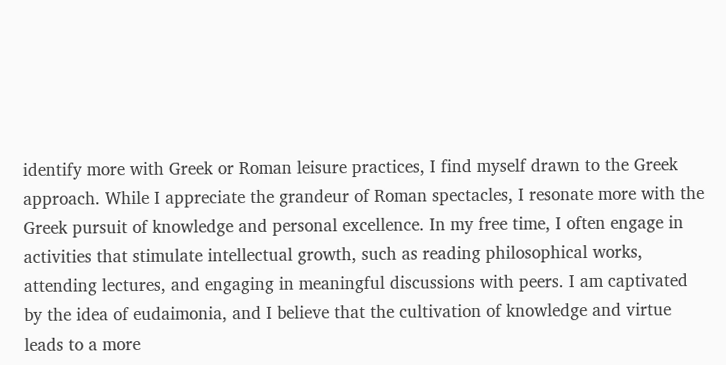identify more with Greek or Roman leisure practices, I find myself drawn to the Greek approach. While I appreciate the grandeur of Roman spectacles, I resonate more with the Greek pursuit of knowledge and personal excellence. In my free time, I often engage in activities that stimulate intellectual growth, such as reading philosophical works, attending lectures, and engaging in meaningful discussions with peers. I am captivated by the idea of eudaimonia, and I believe that the cultivation of knowledge and virtue leads to a more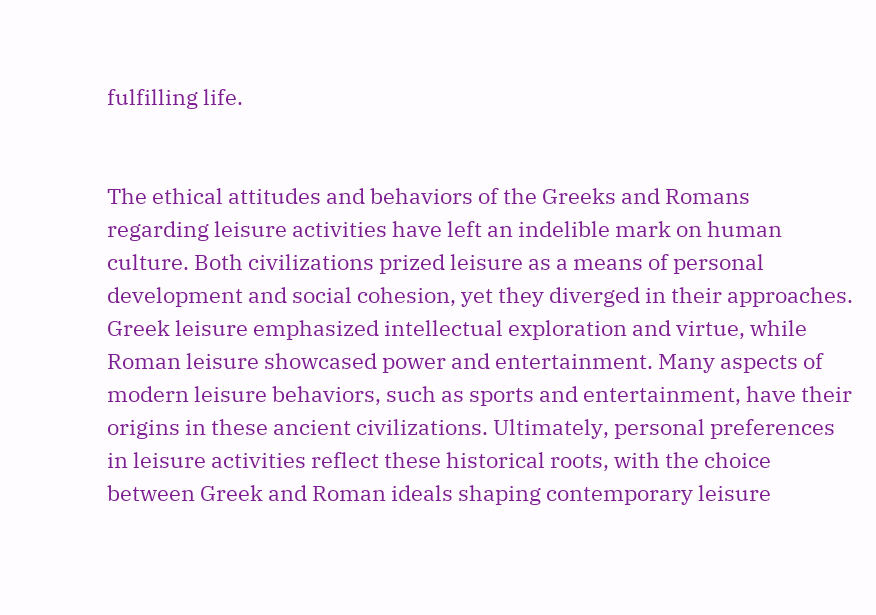fulfilling life.


The ethical attitudes and behaviors of the Greeks and Romans regarding leisure activities have left an indelible mark on human culture. Both civilizations prized leisure as a means of personal development and social cohesion, yet they diverged in their approaches. Greek leisure emphasized intellectual exploration and virtue, while Roman leisure showcased power and entertainment. Many aspects of modern leisure behaviors, such as sports and entertainment, have their origins in these ancient civilizations. Ultimately, personal preferences in leisure activities reflect these historical roots, with the choice between Greek and Roman ideals shaping contemporary leisure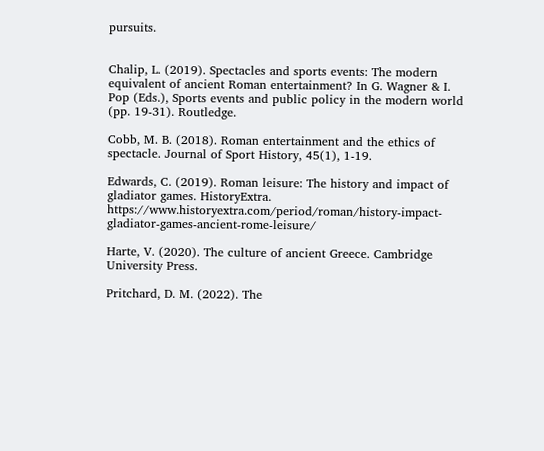pursuits.


Chalip, L. (2019). Spectacles and sports events: The modern equivalent of ancient Roman entertainment? In G. Wagner & I. Pop (Eds.), Sports events and public policy in the modern world (pp. 19-31). Routledge.

Cobb, M. B. (2018). Roman entertainment and the ethics of spectacle. Journal of Sport History, 45(1), 1-19.

Edwards, C. (2019). Roman leisure: The history and impact of gladiator games. HistoryExtra. https://www.historyextra.com/period/roman/history-impact-gladiator-games-ancient-rome-leisure/

Harte, V. (2020). The culture of ancient Greece. Cambridge University Press.

Pritchard, D. M. (2022). The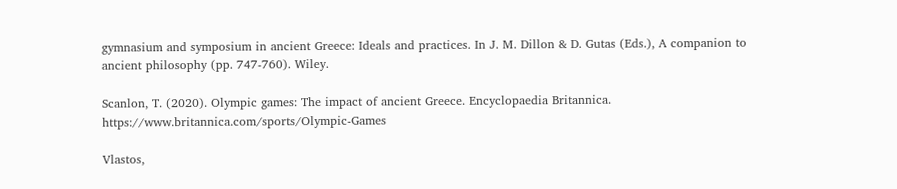gymnasium and symposium in ancient Greece: Ideals and practices. In J. M. Dillon & D. Gutas (Eds.), A companion to ancient philosophy (pp. 747-760). Wiley.

Scanlon, T. (2020). Olympic games: The impact of ancient Greece. Encyclopaedia Britannica. https://www.britannica.com/sports/Olympic-Games

Vlastos,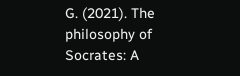G. (2021). The philosophy of Socrates: A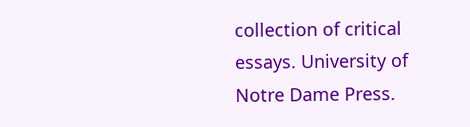collection of critical essays. University of Notre Dame Press.